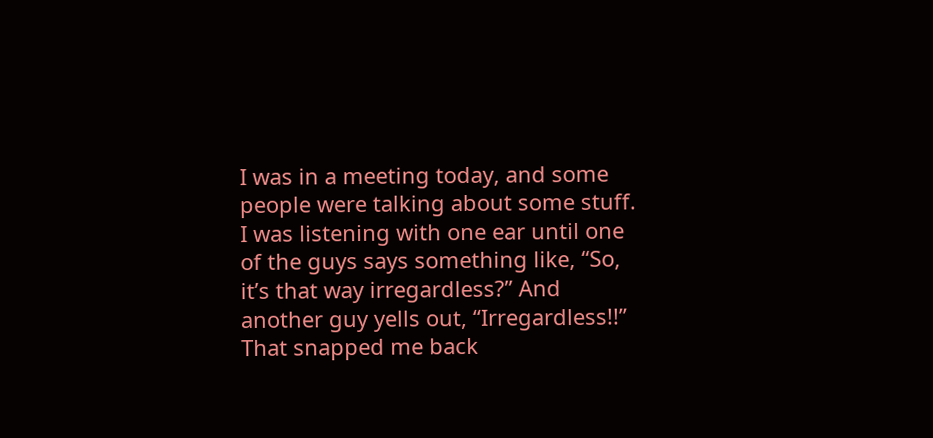I was in a meeting today, and some people were talking about some stuff. I was listening with one ear until one of the guys says something like, “So, it’s that way irregardless?” And another guy yells out, “Irregardless!!” That snapped me back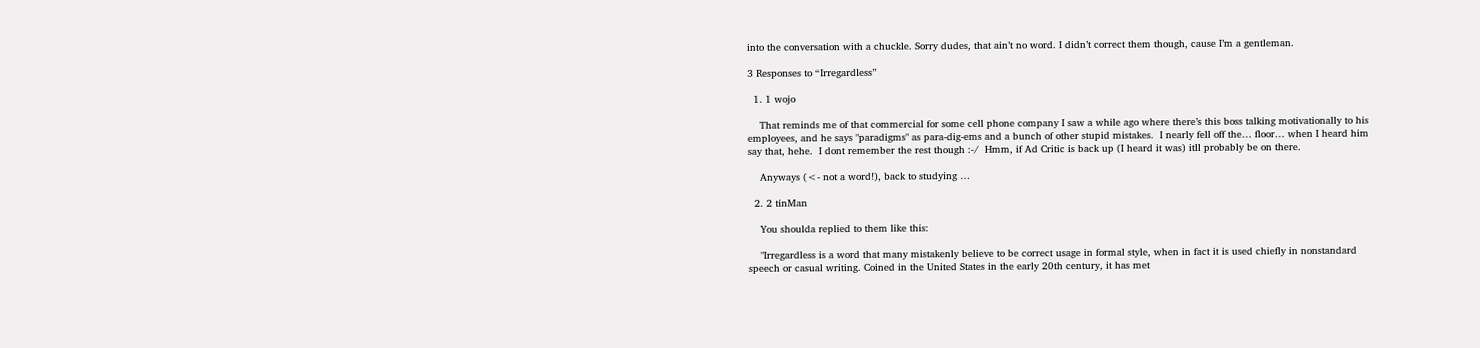into the conversation with a chuckle. Sorry dudes, that ain’t no word. I didn’t correct them though, cause I’m a gentleman.

3 Responses to “Irregardless”

  1. 1 wojo

    That reminds me of that commercial for some cell phone company I saw a while ago where there’s this boss talking motivationally to his employees, and he says "paradigms" as para-dig-ems and a bunch of other stupid mistakes.  I nearly fell off the… floor… when I heard him say that, hehe.  I dont remember the rest though :-/  Hmm, if Ad Critic is back up (I heard it was) itll probably be on there.

    Anyways (<- not a word!), back to studying …

  2. 2 tinMan

    You shoulda replied to them like this:

    "Irregardless is a word that many mistakenly believe to be correct usage in formal style, when in fact it is used chiefly in nonstandard speech or casual writing. Coined in the United States in the early 20th century, it has met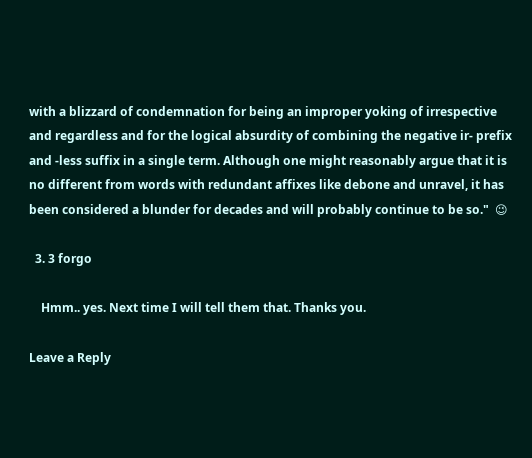with a blizzard of condemnation for being an improper yoking of irrespective and regardless and for the logical absurdity of combining the negative ir- prefix and -less suffix in a single term. Although one might reasonably argue that it is no different from words with redundant affixes like debone and unravel, it has been considered a blunder for decades and will probably continue to be so."  😉

  3. 3 forgo

    Hmm.. yes. Next time I will tell them that. Thanks you.

Leave a Reply